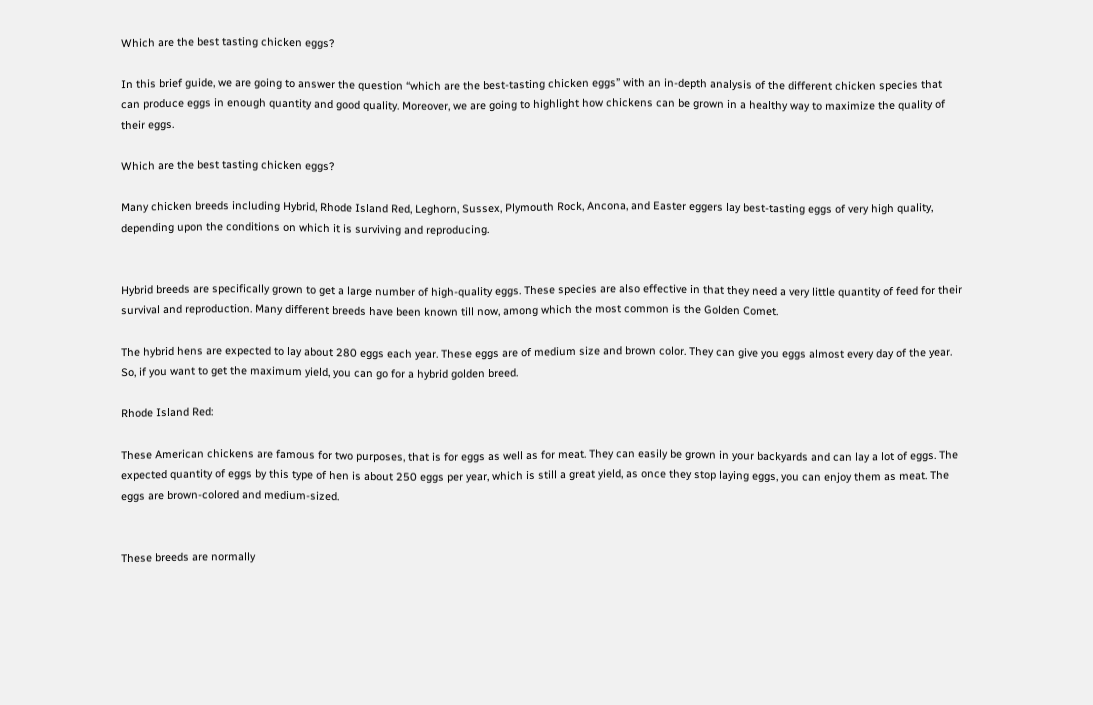Which are the best tasting chicken eggs?

In this brief guide, we are going to answer the question “which are the best-tasting chicken eggs” with an in-depth analysis of the different chicken species that can produce eggs in enough quantity and good quality. Moreover, we are going to highlight how chickens can be grown in a healthy way to maximize the quality of their eggs.

Which are the best tasting chicken eggs?

Many chicken breeds including Hybrid, Rhode Island Red, Leghorn, Sussex, Plymouth Rock, Ancona, and Easter eggers lay best-tasting eggs of very high quality, depending upon the conditions on which it is surviving and reproducing.


Hybrid breeds are specifically grown to get a large number of high-quality eggs. These species are also effective in that they need a very little quantity of feed for their survival and reproduction. Many different breeds have been known till now, among which the most common is the Golden Comet.

The hybrid hens are expected to lay about 280 eggs each year. These eggs are of medium size and brown color. They can give you eggs almost every day of the year. So, if you want to get the maximum yield, you can go for a hybrid golden breed.

Rhode Island Red:

These American chickens are famous for two purposes, that is for eggs as well as for meat. They can easily be grown in your backyards and can lay a lot of eggs. The expected quantity of eggs by this type of hen is about 250 eggs per year, which is still a great yield, as once they stop laying eggs, you can enjoy them as meat. The eggs are brown-colored and medium-sized.


These breeds are normally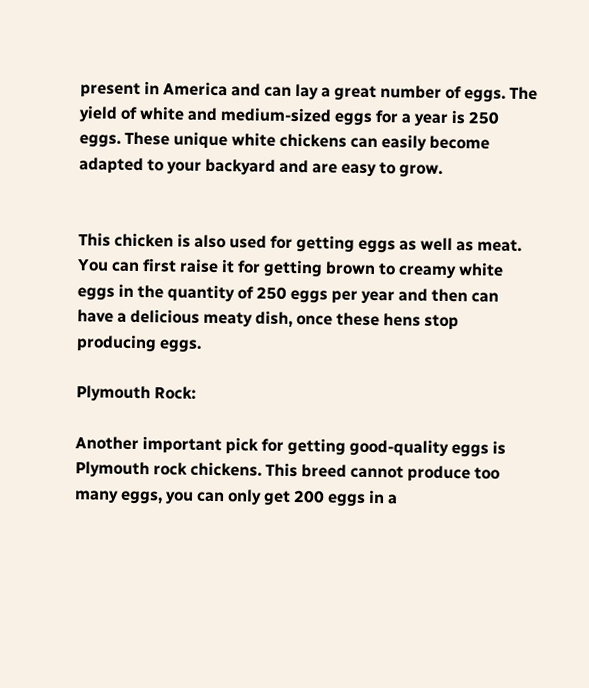present in America and can lay a great number of eggs. The yield of white and medium-sized eggs for a year is 250 eggs. These unique white chickens can easily become adapted to your backyard and are easy to grow.


This chicken is also used for getting eggs as well as meat. You can first raise it for getting brown to creamy white eggs in the quantity of 250 eggs per year and then can have a delicious meaty dish, once these hens stop producing eggs.

Plymouth Rock:

Another important pick for getting good-quality eggs is Plymouth rock chickens. This breed cannot produce too many eggs, you can only get 200 eggs in a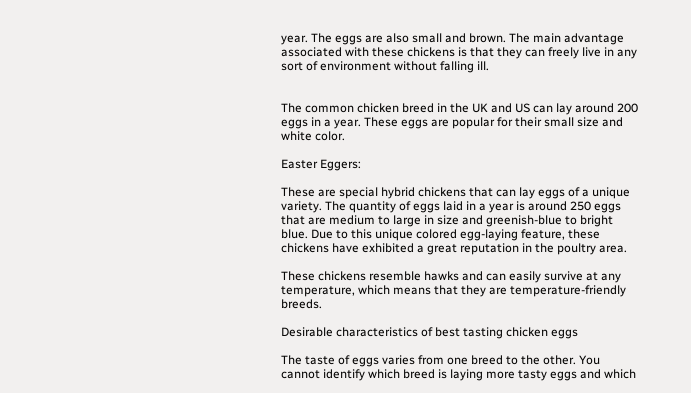year. The eggs are also small and brown. The main advantage associated with these chickens is that they can freely live in any sort of environment without falling ill.


The common chicken breed in the UK and US can lay around 200 eggs in a year. These eggs are popular for their small size and white color.

Easter Eggers:

These are special hybrid chickens that can lay eggs of a unique variety. The quantity of eggs laid in a year is around 250 eggs that are medium to large in size and greenish-blue to bright blue. Due to this unique colored egg-laying feature, these chickens have exhibited a great reputation in the poultry area.

These chickens resemble hawks and can easily survive at any temperature, which means that they are temperature-friendly breeds.

Desirable characteristics of best tasting chicken eggs

The taste of eggs varies from one breed to the other. You cannot identify which breed is laying more tasty eggs and which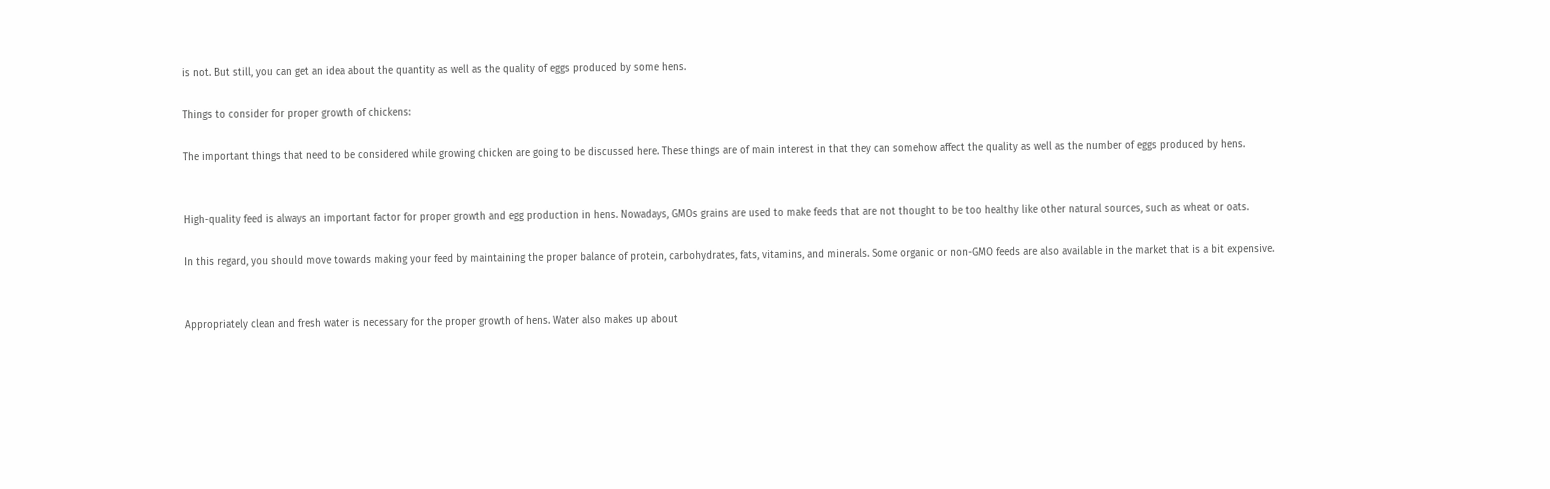is not. But still, you can get an idea about the quantity as well as the quality of eggs produced by some hens.

Things to consider for proper growth of chickens:

The important things that need to be considered while growing chicken are going to be discussed here. These things are of main interest in that they can somehow affect the quality as well as the number of eggs produced by hens.


High-quality feed is always an important factor for proper growth and egg production in hens. Nowadays, GMOs grains are used to make feeds that are not thought to be too healthy like other natural sources, such as wheat or oats.

In this regard, you should move towards making your feed by maintaining the proper balance of protein, carbohydrates, fats, vitamins, and minerals. Some organic or non-GMO feeds are also available in the market that is a bit expensive.


Appropriately clean and fresh water is necessary for the proper growth of hens. Water also makes up about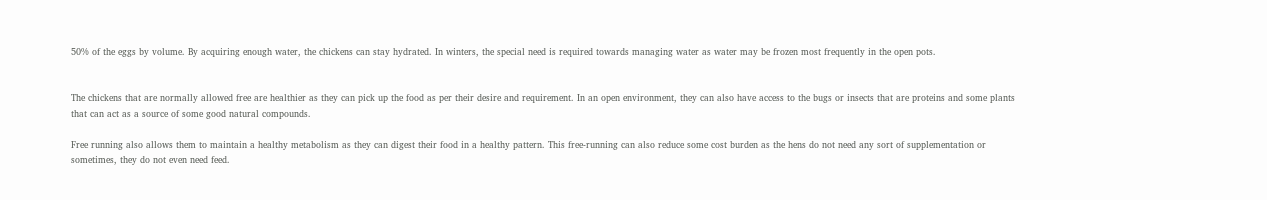50% of the eggs by volume. By acquiring enough water, the chickens can stay hydrated. In winters, the special need is required towards managing water as water may be frozen most frequently in the open pots.


The chickens that are normally allowed free are healthier as they can pick up the food as per their desire and requirement. In an open environment, they can also have access to the bugs or insects that are proteins and some plants that can act as a source of some good natural compounds.

Free running also allows them to maintain a healthy metabolism as they can digest their food in a healthy pattern. This free-running can also reduce some cost burden as the hens do not need any sort of supplementation or sometimes, they do not even need feed.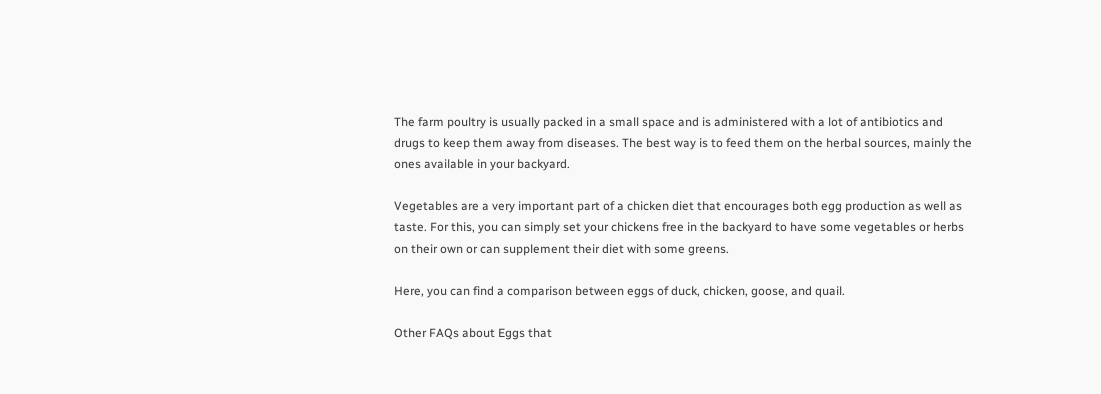The farm poultry is usually packed in a small space and is administered with a lot of antibiotics and drugs to keep them away from diseases. The best way is to feed them on the herbal sources, mainly the ones available in your backyard.

Vegetables are a very important part of a chicken diet that encourages both egg production as well as taste. For this, you can simply set your chickens free in the backyard to have some vegetables or herbs on their own or can supplement their diet with some greens.

Here, you can find a comparison between eggs of duck, chicken, goose, and quail.

Other FAQs about Eggs that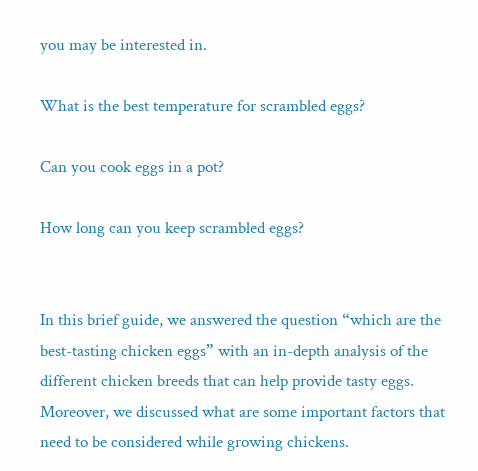you may be interested in.

What is the best temperature for scrambled eggs?

Can you cook eggs in a pot?

How long can you keep scrambled eggs?


In this brief guide, we answered the question “which are the best-tasting chicken eggs” with an in-depth analysis of the different chicken breeds that can help provide tasty eggs. Moreover, we discussed what are some important factors that need to be considered while growing chickens.